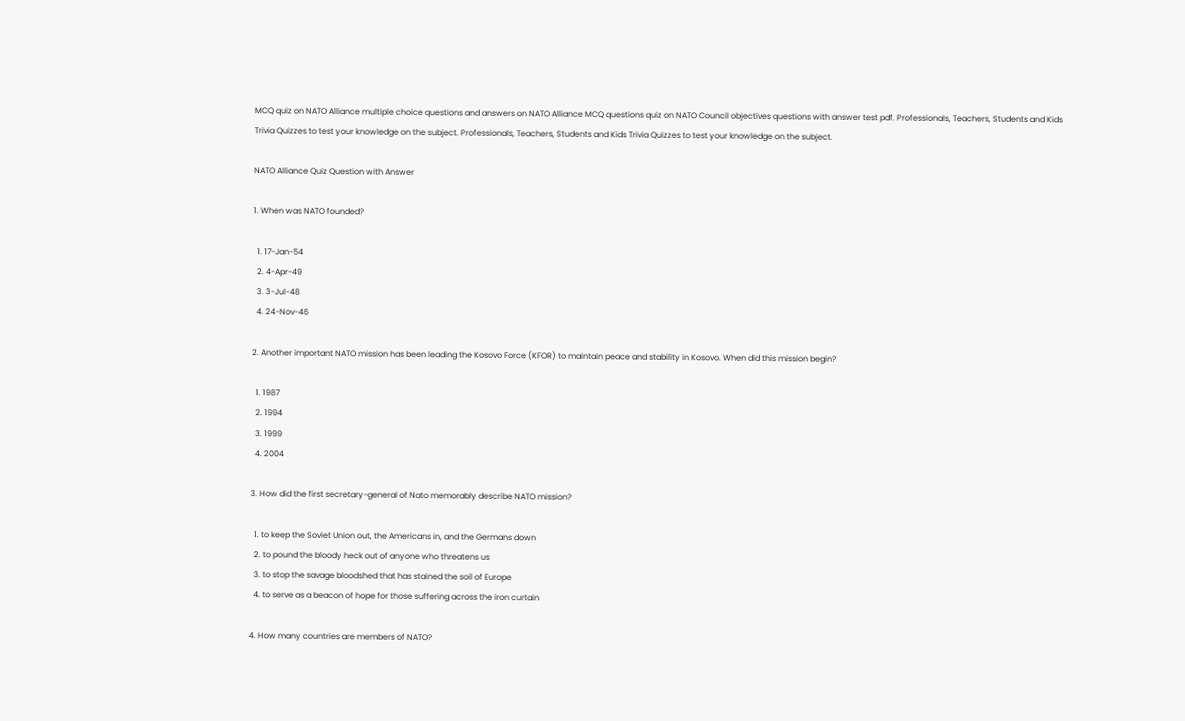MCQ quiz on NATO Alliance multiple choice questions and answers on NATO Alliance MCQ questions quiz on NATO Council objectives questions with answer test pdf. Professionals, Teachers, Students and Kids Trivia Quizzes to test your knowledge on the subject. Professionals, Teachers, Students and Kids Trivia Quizzes to test your knowledge on the subject.

NATO Alliance Quiz Question with Answer

1. When was NATO founded?

  1. 17-Jan-54
  2. 4-Apr-49
  3. 3-Jul-48
  4. 24-Nov-46

2. Another important NATO mission has been leading the Kosovo Force (KFOR) to maintain peace and stability in Kosovo. When did this mission begin?

  1. 1987
  2. 1994
  3. 1999
  4. 2004

3. How did the first secretary-general of Nato memorably describe NATO mission?

  1. to keep the Soviet Union out, the Americans in, and the Germans down
  2. to pound the bloody heck out of anyone who threatens us
  3. to stop the savage bloodshed that has stained the soil of Europe
  4. to serve as a beacon of hope for those suffering across the iron curtain

4. How many countries are members of NATO?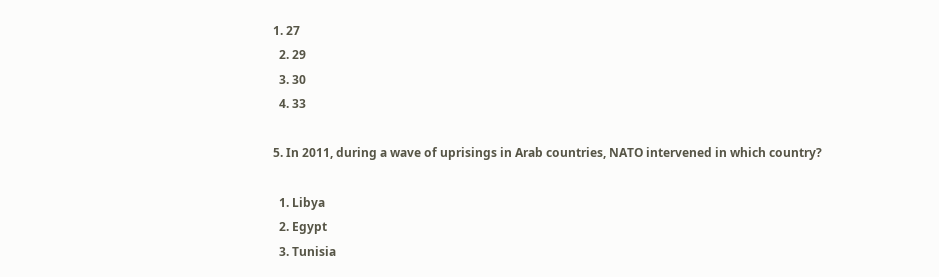1. 27
  2. 29
  3. 30
  4. 33

5. In 2011, during a wave of uprisings in Arab countries, NATO intervened in which country?

  1. Libya
  2. Egypt
  3. Tunisia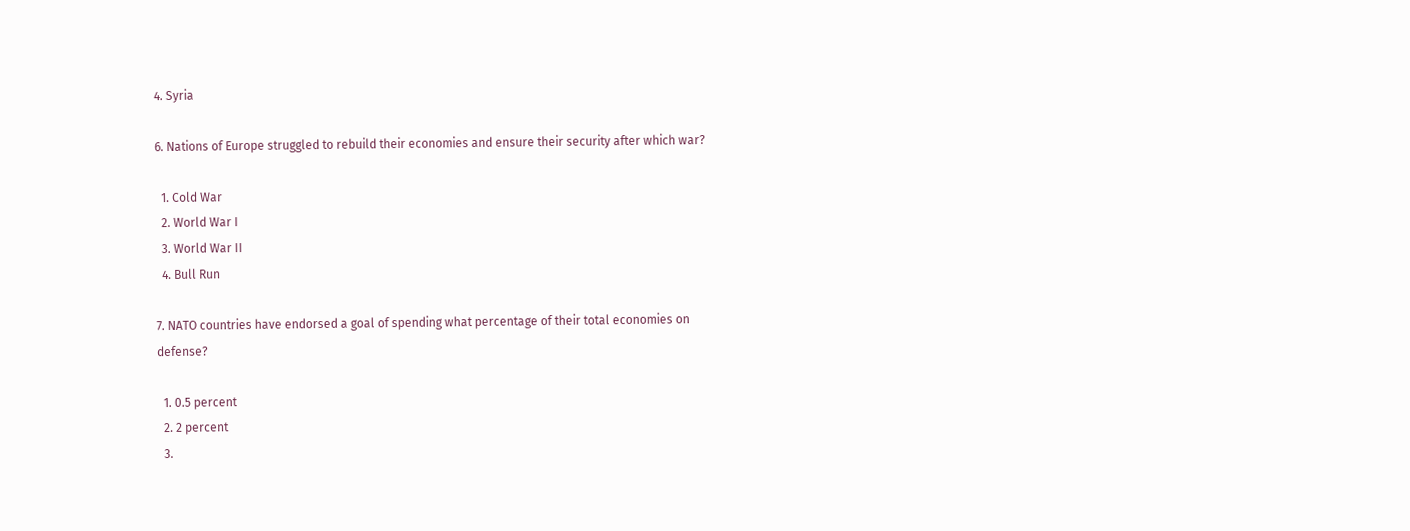4. Syria

6. Nations of Europe struggled to rebuild their economies and ensure their security after which war?

  1. Cold War
  2. World War I
  3. World War II
  4. Bull Run

7. NATO countries have endorsed a goal of spending what percentage of their total economies on defense?

  1. 0.5 percent
  2. 2 percent
  3.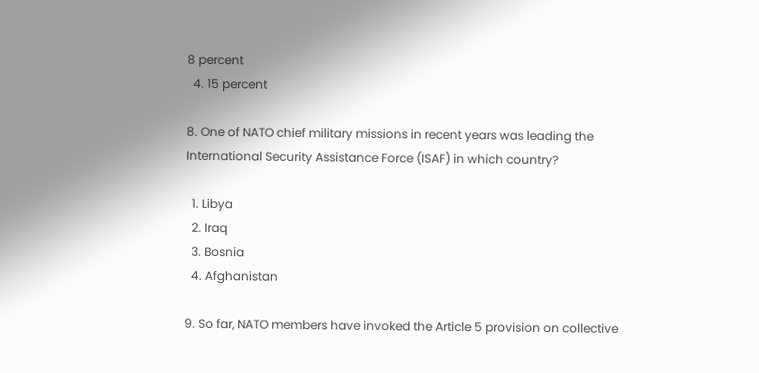8 percent
  4. 15 percent

8. One of NATO chief military missions in recent years was leading the International Security Assistance Force (ISAF) in which country?

  1. Libya
  2. Iraq
  3. Bosnia
  4. Afghanistan

9. So far, NATO members have invoked the Article 5 provision on collective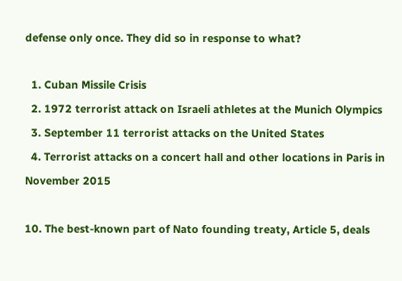defense only once. They did so in response to what?

  1. Cuban Missile Crisis
  2. 1972 terrorist attack on Israeli athletes at the Munich Olympics
  3. September 11 terrorist attacks on the United States
  4. Terrorist attacks on a concert hall and other locations in Paris in November 2015

10. The best-known part of Nato founding treaty, Article 5, deals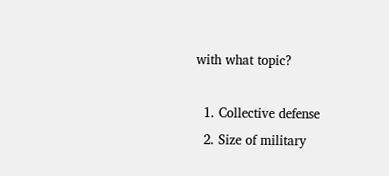with what topic?

  1. Collective defense
  2. Size of military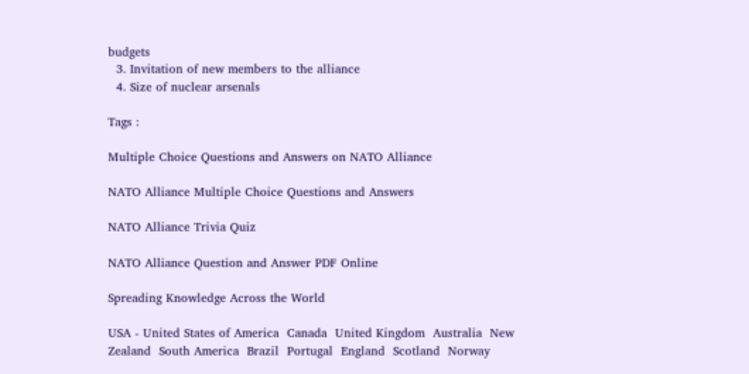budgets
  3. Invitation of new members to the alliance
  4. Size of nuclear arsenals

Tags :

Multiple Choice Questions and Answers on NATO Alliance

NATO Alliance Multiple Choice Questions and Answers

NATO Alliance Trivia Quiz

NATO Alliance Question and Answer PDF Online

Spreading Knowledge Across the World

USA - United States of America  Canada  United Kingdom  Australia  New Zealand  South America  Brazil  Portugal  England  Scotland  Norway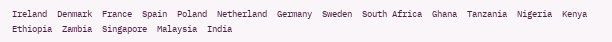Ireland  Denmark  France  Spain  Poland  Netherland  Germany  Sweden  South Africa  Ghana  Tanzania  Nigeria  Kenya  Ethiopia  Zambia  Singapore  Malaysia  India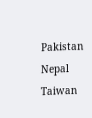Pakistan  Nepal  Taiwan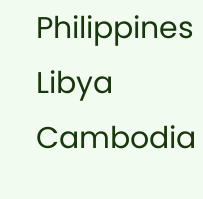Philippines  Libya  Cambodia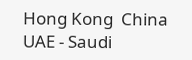Hong Kong  China  UAE - Saudi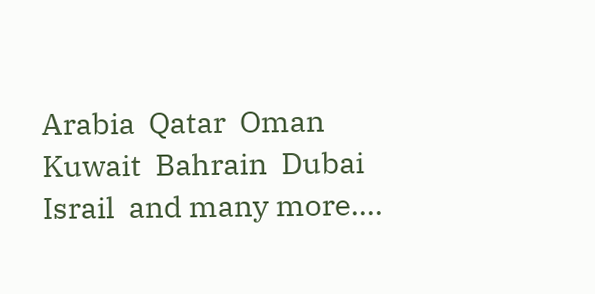Arabia  Qatar  Oman  Kuwait  Bahrain  Dubai  Israil  and many more....